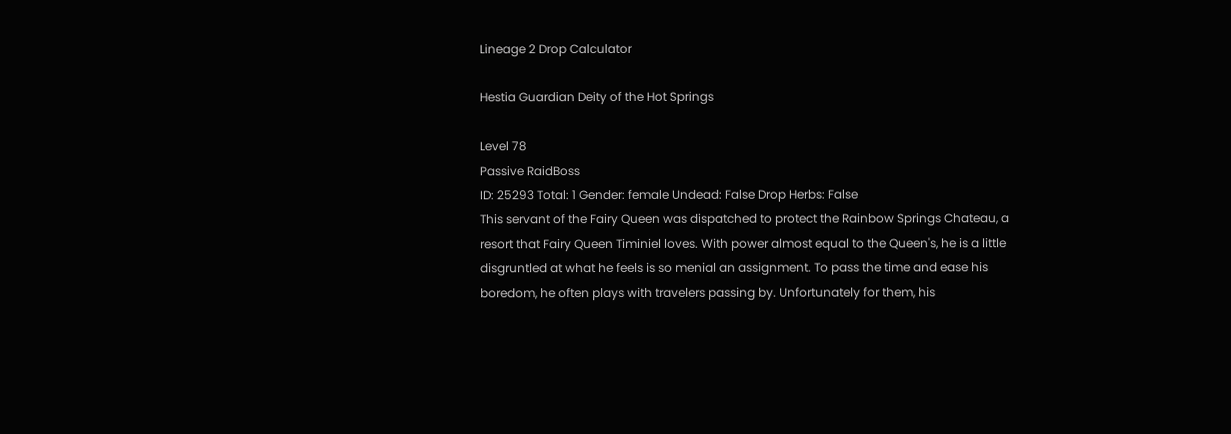Lineage 2 Drop Calculator

Hestia Guardian Deity of the Hot Springs

Level 78
Passive RaidBoss
ID: 25293 Total: 1 Gender: female Undead: False Drop Herbs: False
This servant of the Fairy Queen was dispatched to protect the Rainbow Springs Chateau, a resort that Fairy Queen Timiniel loves. With power almost equal to the Queen's, he is a little disgruntled at what he feels is so menial an assignment. To pass the time and ease his boredom, he often plays with travelers passing by. Unfortunately for them, his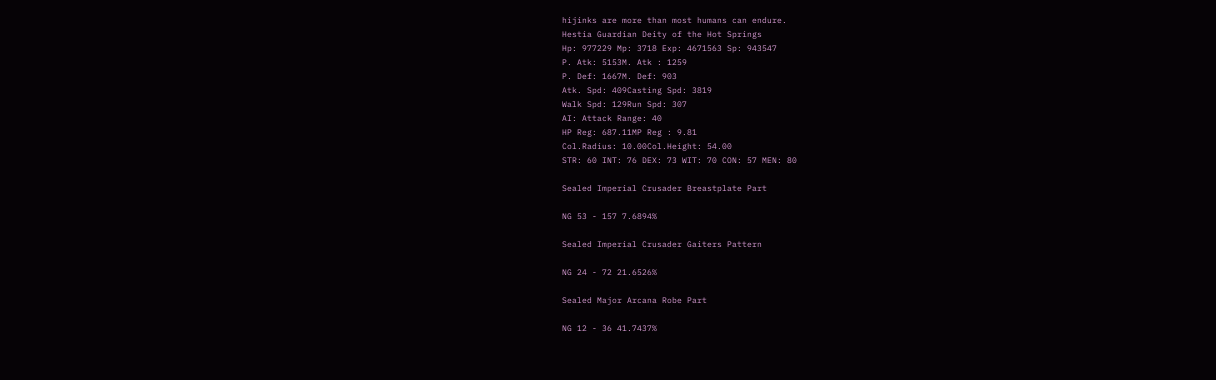hijinks are more than most humans can endure.
Hestia Guardian Deity of the Hot Springs
Hp: 977229 Mp: 3718 Exp: 4671563 Sp: 943547
P. Atk: 5153M. Atk : 1259
P. Def: 1667M. Def: 903
Atk. Spd: 409Casting Spd: 3819
Walk Spd: 129Run Spd: 307
AI: Attack Range: 40
HP Reg: 687.11MP Reg : 9.81
Col.Radius: 10.00Col.Height: 54.00
STR: 60 INT: 76 DEX: 73 WIT: 70 CON: 57 MEN: 80

Sealed Imperial Crusader Breastplate Part

NG 53 - 157 7.6894%

Sealed Imperial Crusader Gaiters Pattern

NG 24 - 72 21.6526%

Sealed Major Arcana Robe Part

NG 12 - 36 41.7437%